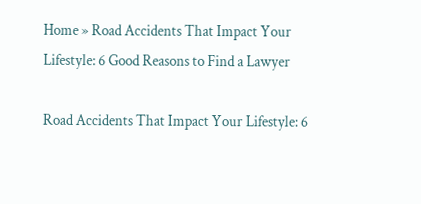Home » Road Accidents That Impact Your Lifestyle: 6 Good Reasons to Find a Lawyer

Road Accidents That Impact Your Lifestyle: 6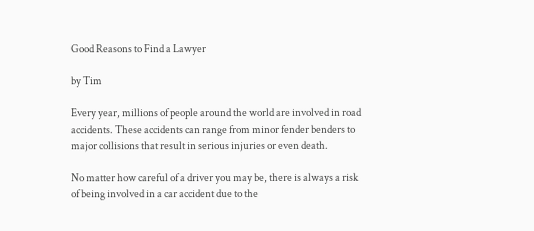Good Reasons to Find a Lawyer

by Tim

Every year, millions of people around the world are involved in road accidents. These accidents can range from minor fender benders to major collisions that result in serious injuries or even death.

No matter how careful of a driver you may be, there is always a risk of being involved in a car accident due to the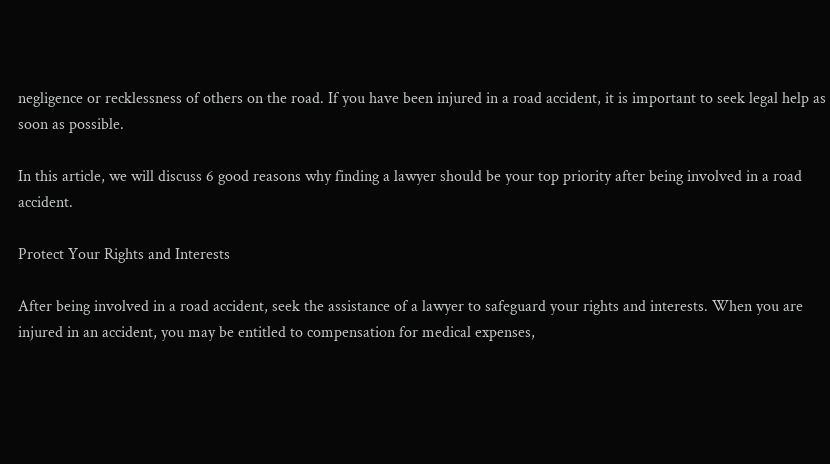negligence or recklessness of others on the road. If you have been injured in a road accident, it is important to seek legal help as soon as possible.

In this article, we will discuss 6 good reasons why finding a lawyer should be your top priority after being involved in a road accident.

Protect Your Rights and Interests

After being involved in a road accident, seek the assistance of a lawyer to safeguard your rights and interests. When you are injured in an accident, you may be entitled to compensation for medical expenses,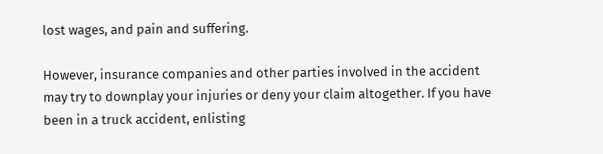lost wages, and pain and suffering.

However, insurance companies and other parties involved in the accident may try to downplay your injuries or deny your claim altogether. If you have been in a truck accident, enlisting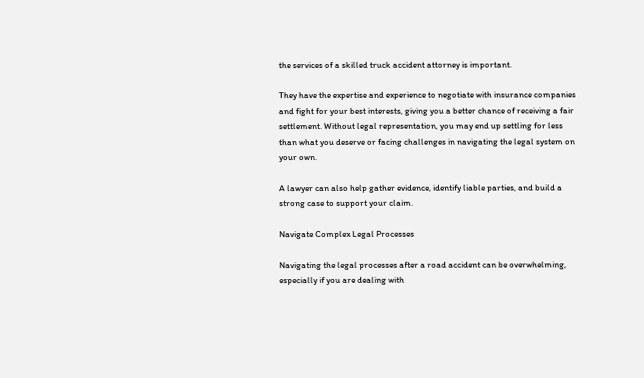the services of a skilled truck accident attorney is important.

They have the expertise and experience to negotiate with insurance companies and fight for your best interests, giving you a better chance of receiving a fair settlement. Without legal representation, you may end up settling for less than what you deserve or facing challenges in navigating the legal system on your own.

A lawyer can also help gather evidence, identify liable parties, and build a strong case to support your claim.

Navigate Complex Legal Processes

Navigating the legal processes after a road accident can be overwhelming, especially if you are dealing with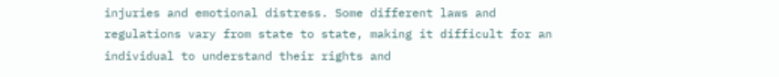injuries and emotional distress. Some different laws and regulations vary from state to state, making it difficult for an individual to understand their rights and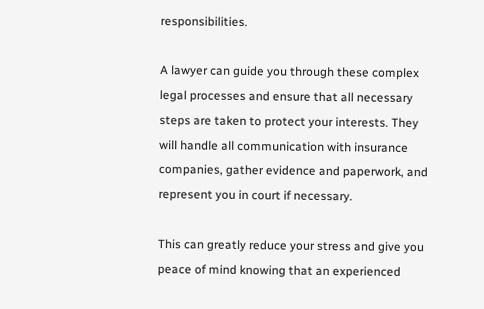responsibilities.

A lawyer can guide you through these complex legal processes and ensure that all necessary steps are taken to protect your interests. They will handle all communication with insurance companies, gather evidence and paperwork, and represent you in court if necessary.

This can greatly reduce your stress and give you peace of mind knowing that an experienced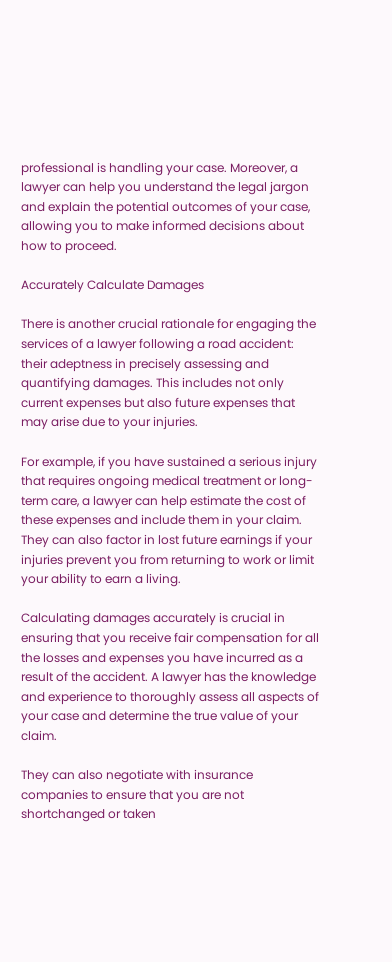professional is handling your case. Moreover, a lawyer can help you understand the legal jargon and explain the potential outcomes of your case, allowing you to make informed decisions about how to proceed.

Accurately Calculate Damages

There is another crucial rationale for engaging the services of a lawyer following a road accident: their adeptness in precisely assessing and quantifying damages. This includes not only current expenses but also future expenses that may arise due to your injuries.

For example, if you have sustained a serious injury that requires ongoing medical treatment or long-term care, a lawyer can help estimate the cost of these expenses and include them in your claim. They can also factor in lost future earnings if your injuries prevent you from returning to work or limit your ability to earn a living.

Calculating damages accurately is crucial in ensuring that you receive fair compensation for all the losses and expenses you have incurred as a result of the accident. A lawyer has the knowledge and experience to thoroughly assess all aspects of your case and determine the true value of your claim.

They can also negotiate with insurance companies to ensure that you are not shortchanged or taken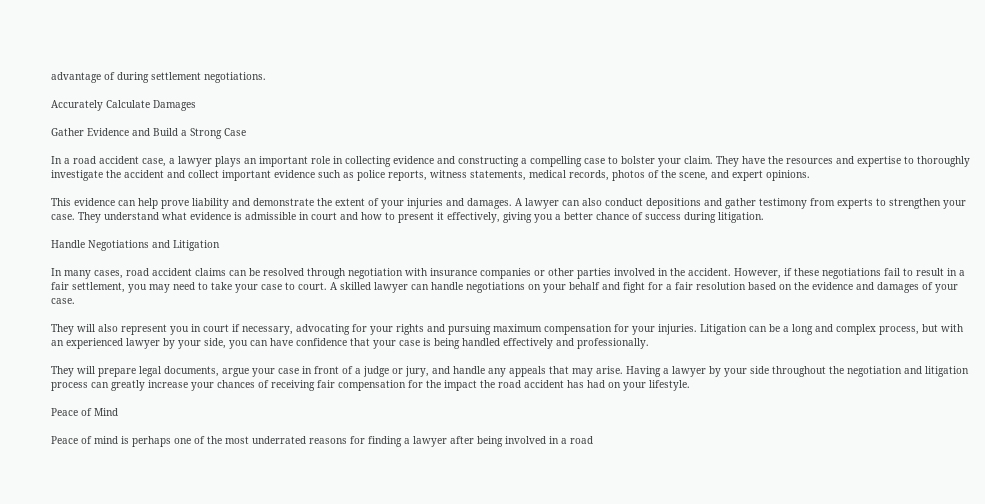advantage of during settlement negotiations.

Accurately Calculate Damages

Gather Evidence and Build a Strong Case

In a road accident case, a lawyer plays an important role in collecting evidence and constructing a compelling case to bolster your claim. They have the resources and expertise to thoroughly investigate the accident and collect important evidence such as police reports, witness statements, medical records, photos of the scene, and expert opinions.

This evidence can help prove liability and demonstrate the extent of your injuries and damages. A lawyer can also conduct depositions and gather testimony from experts to strengthen your case. They understand what evidence is admissible in court and how to present it effectively, giving you a better chance of success during litigation.

Handle Negotiations and Litigation

In many cases, road accident claims can be resolved through negotiation with insurance companies or other parties involved in the accident. However, if these negotiations fail to result in a fair settlement, you may need to take your case to court. A skilled lawyer can handle negotiations on your behalf and fight for a fair resolution based on the evidence and damages of your case.

They will also represent you in court if necessary, advocating for your rights and pursuing maximum compensation for your injuries. Litigation can be a long and complex process, but with an experienced lawyer by your side, you can have confidence that your case is being handled effectively and professionally.

They will prepare legal documents, argue your case in front of a judge or jury, and handle any appeals that may arise. Having a lawyer by your side throughout the negotiation and litigation process can greatly increase your chances of receiving fair compensation for the impact the road accident has had on your lifestyle.

Peace of Mind

Peace of mind is perhaps one of the most underrated reasons for finding a lawyer after being involved in a road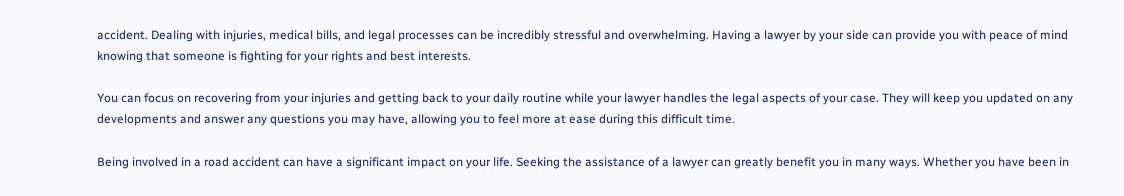accident. Dealing with injuries, medical bills, and legal processes can be incredibly stressful and overwhelming. Having a lawyer by your side can provide you with peace of mind knowing that someone is fighting for your rights and best interests.

You can focus on recovering from your injuries and getting back to your daily routine while your lawyer handles the legal aspects of your case. They will keep you updated on any developments and answer any questions you may have, allowing you to feel more at ease during this difficult time.

Being involved in a road accident can have a significant impact on your life. Seeking the assistance of a lawyer can greatly benefit you in many ways. Whether you have been in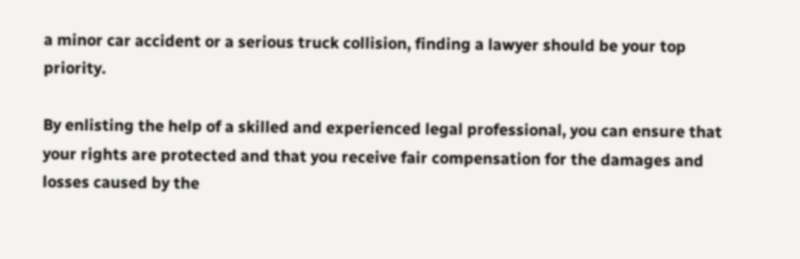a minor car accident or a serious truck collision, finding a lawyer should be your top priority.

By enlisting the help of a skilled and experienced legal professional, you can ensure that your rights are protected and that you receive fair compensation for the damages and losses caused by the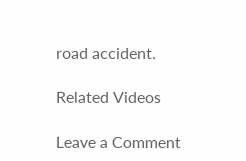road accident.

Related Videos

Leave a Comment